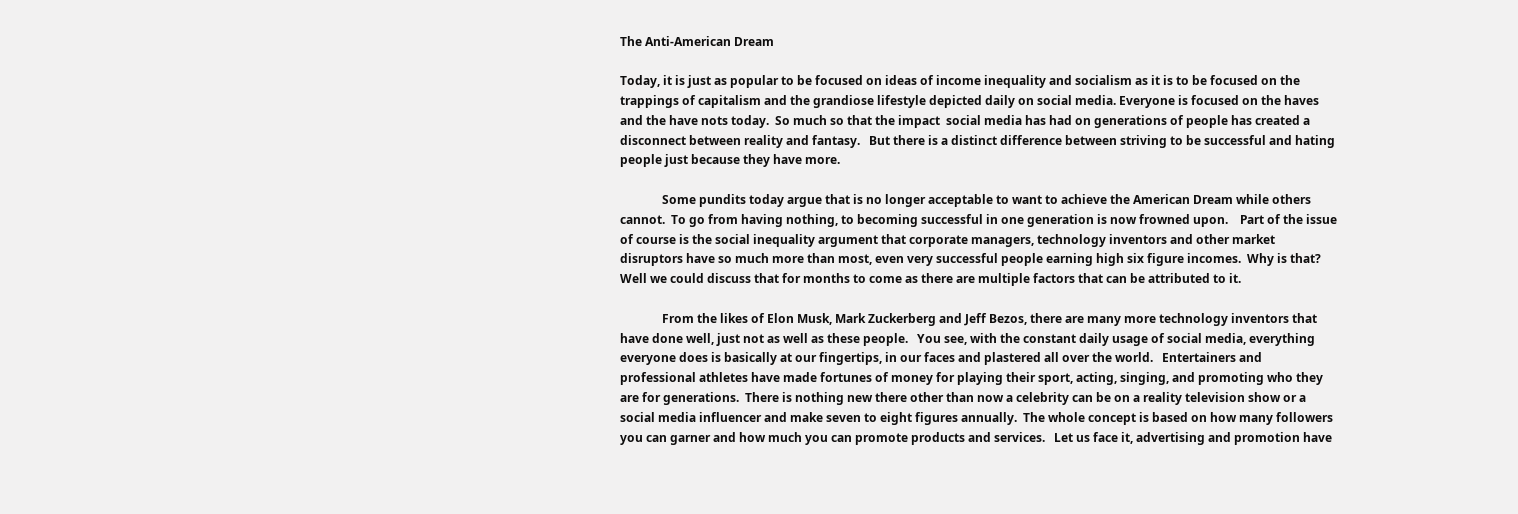The Anti-American Dream

Today, it is just as popular to be focused on ideas of income inequality and socialism as it is to be focused on the trappings of capitalism and the grandiose lifestyle depicted daily on social media. Everyone is focused on the haves and the have nots today.  So much so that the impact  social media has had on generations of people has created a disconnect between reality and fantasy.   But there is a distinct difference between striving to be successful and hating people just because they have more.

              Some pundits today argue that is no longer acceptable to want to achieve the American Dream while others cannot.  To go from having nothing, to becoming successful in one generation is now frowned upon.    Part of the issue of course is the social inequality argument that corporate managers, technology inventors and other market disruptors have so much more than most, even very successful people earning high six figure incomes.  Why is that?  Well we could discuss that for months to come as there are multiple factors that can be attributed to it.

              From the likes of Elon Musk, Mark Zuckerberg and Jeff Bezos, there are many more technology inventors that have done well, just not as well as these people.   You see, with the constant daily usage of social media, everything everyone does is basically at our fingertips, in our faces and plastered all over the world.   Entertainers and professional athletes have made fortunes of money for playing their sport, acting, singing, and promoting who they are for generations.  There is nothing new there other than now a celebrity can be on a reality television show or a social media influencer and make seven to eight figures annually.  The whole concept is based on how many followers you can garner and how much you can promote products and services.   Let us face it, advertising and promotion have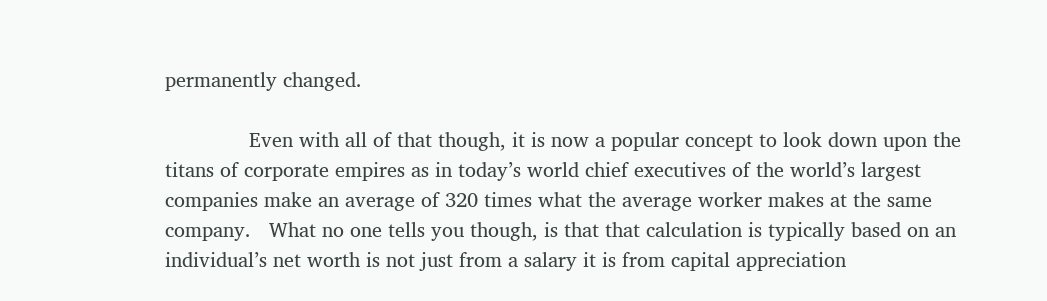permanently changed.

              Even with all of that though, it is now a popular concept to look down upon the titans of corporate empires as in today’s world chief executives of the world’s largest companies make an average of 320 times what the average worker makes at the same company.   What no one tells you though, is that that calculation is typically based on an individual’s net worth is not just from a salary it is from capital appreciation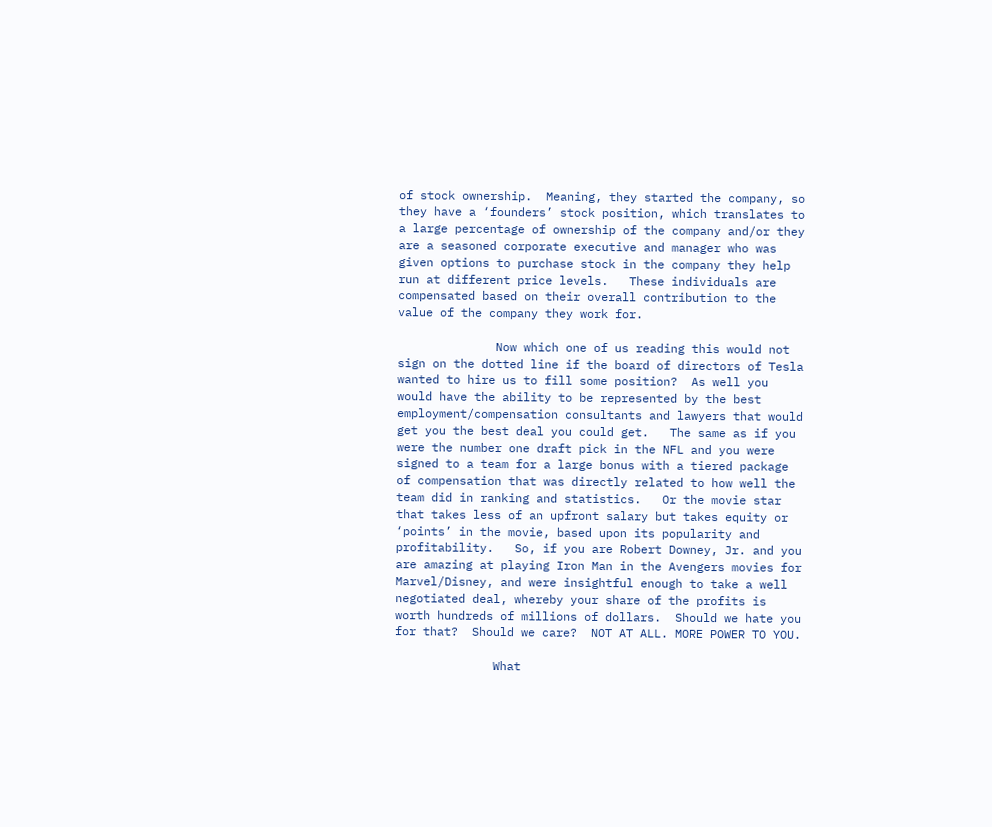of stock ownership.  Meaning, they started the company, so they have a ‘founders’ stock position, which translates to a large percentage of ownership of the company and/or they are a seasoned corporate executive and manager who was given options to purchase stock in the company they help run at different price levels.   These individuals are compensated based on their overall contribution to the value of the company they work for.

              Now which one of us reading this would not sign on the dotted line if the board of directors of Tesla wanted to hire us to fill some position?  As well you would have the ability to be represented by the best employment/compensation consultants and lawyers that would get you the best deal you could get.   The same as if you were the number one draft pick in the NFL and you were signed to a team for a large bonus with a tiered package of compensation that was directly related to how well the team did in ranking and statistics.   Or the movie star that takes less of an upfront salary but takes equity or
‘points’ in the movie, based upon its popularity and profitability.   So, if you are Robert Downey, Jr. and you are amazing at playing Iron Man in the Avengers movies for Marvel/Disney, and were insightful enough to take a well negotiated deal, whereby your share of the profits is worth hundreds of millions of dollars.  Should we hate you for that?  Should we care?  NOT AT ALL. MORE POWER TO YOU.

              What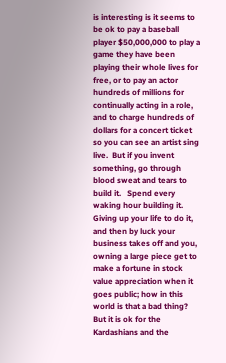is interesting is it seems to be ok to pay a baseball player $50,000,000 to play a game they have been playing their whole lives for free, or to pay an actor hundreds of millions for continually acting in a role, and to charge hundreds of dollars for a concert ticket so you can see an artist sing live.  But if you invent something, go through blood sweat and tears to build it.   Spend every waking hour building it.   Giving up your life to do it, and then by luck your business takes off and you, owning a large piece get to make a fortune in stock value appreciation when it goes public; how in this world is that a bad thing?   But it is ok for the Kardashians and the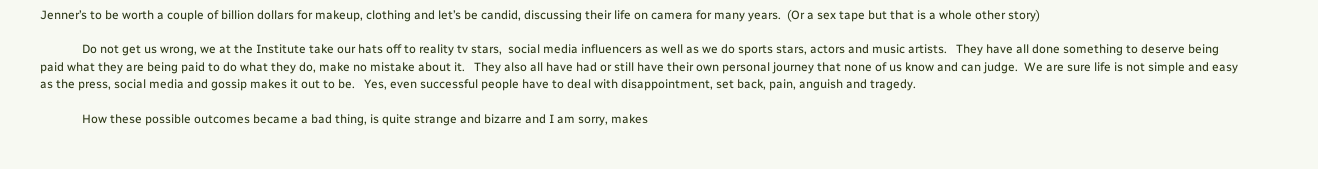Jenner’s to be worth a couple of billion dollars for makeup, clothing and let’s be candid, discussing their life on camera for many years.  (Or a sex tape but that is a whole other story)

              Do not get us wrong, we at the Institute take our hats off to reality tv stars,  social media influencers as well as we do sports stars, actors and music artists.   They have all done something to deserve being paid what they are being paid to do what they do, make no mistake about it.   They also all have had or still have their own personal journey that none of us know and can judge.  We are sure life is not simple and easy as the press, social media and gossip makes it out to be.   Yes, even successful people have to deal with disappointment, set back, pain, anguish and tragedy.

              How these possible outcomes became a bad thing, is quite strange and bizarre and I am sorry, makes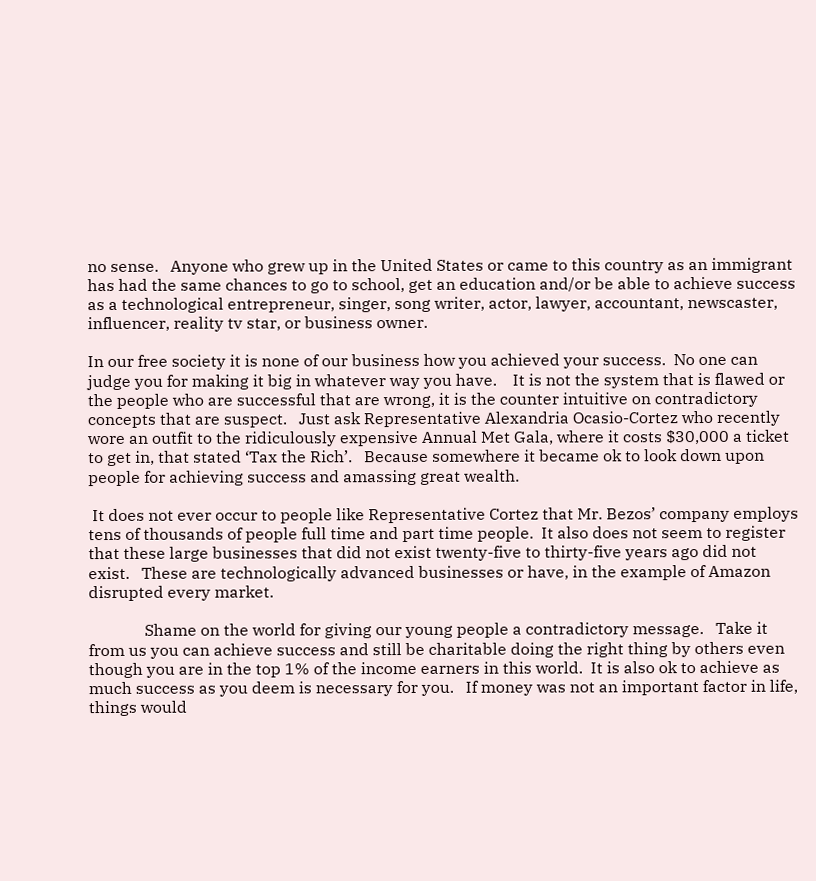no sense.   Anyone who grew up in the United States or came to this country as an immigrant has had the same chances to go to school, get an education and/or be able to achieve success as a technological entrepreneur, singer, song writer, actor, lawyer, accountant, newscaster, influencer, reality tv star, or business owner.

In our free society it is none of our business how you achieved your success.  No one can judge you for making it big in whatever way you have.    It is not the system that is flawed or the people who are successful that are wrong, it is the counter intuitive on contradictory concepts that are suspect.   Just ask Representative Alexandria Ocasio-Cortez who recently wore an outfit to the ridiculously expensive Annual Met Gala, where it costs $30,000 a ticket to get in, that stated ‘Tax the Rich’.   Because somewhere it became ok to look down upon people for achieving success and amassing great wealth.

 It does not ever occur to people like Representative Cortez that Mr. Bezos’ company employs tens of thousands of people full time and part time people.  It also does not seem to register that these large businesses that did not exist twenty-five to thirty-five years ago did not exist.   These are technologically advanced businesses or have, in the example of Amazon disrupted every market.

              Shame on the world for giving our young people a contradictory message.   Take it from us you can achieve success and still be charitable doing the right thing by others even though you are in the top 1% of the income earners in this world.  It is also ok to achieve as much success as you deem is necessary for you.   If money was not an important factor in life, things would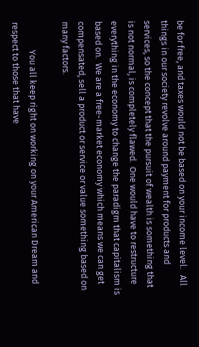be for free, and taxes would not be based on your income level.   All things in our society revolve around payment for products and services, so the concept that the pursuit of wealth is something that is not normal, is completely flawed.  One would have to restructure everything in the economy to change the paradigm that capitalism is based on.  We are a free-market economy which means we can get compensated, sell a product or service or value something based on many factors.

              You all keep right on working on your American Dream and respect to those that have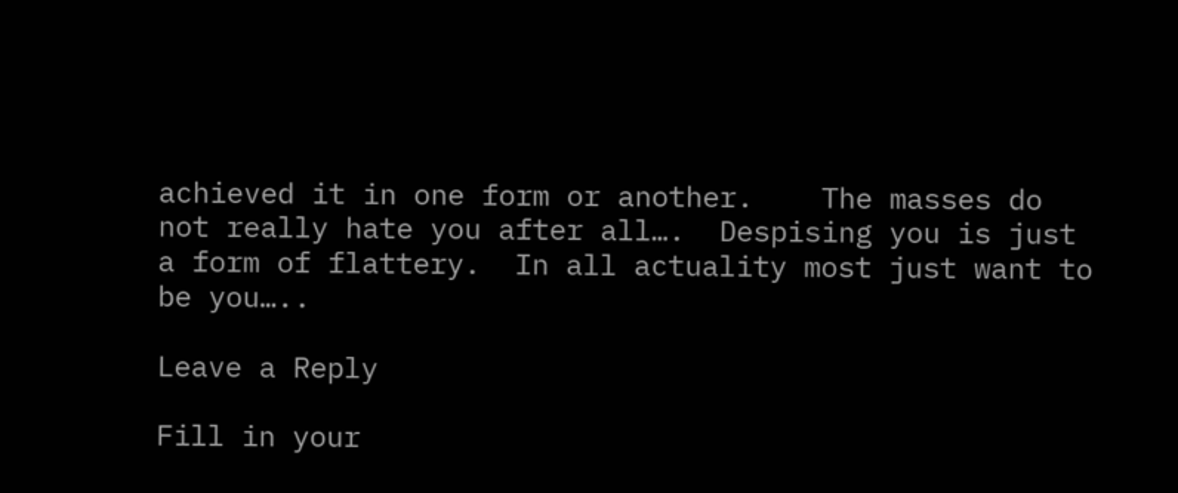achieved it in one form or another.    The masses do not really hate you after all….  Despising you is just a form of flattery.  In all actuality most just want to be you…..

Leave a Reply

Fill in your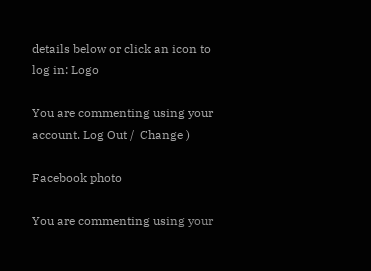details below or click an icon to log in: Logo

You are commenting using your account. Log Out /  Change )

Facebook photo

You are commenting using your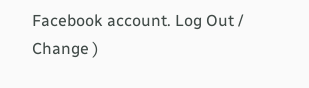Facebook account. Log Out /  Change )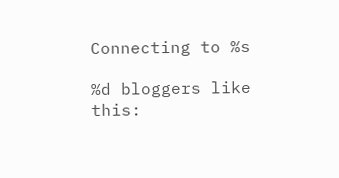Connecting to %s

%d bloggers like this: